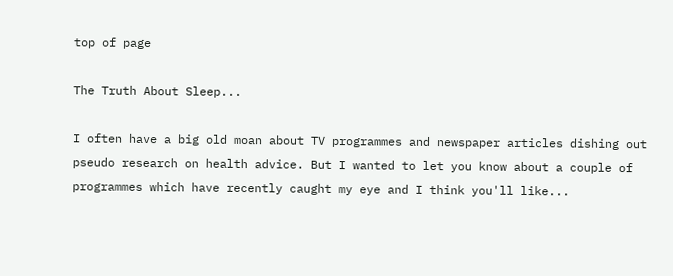top of page

The Truth About Sleep...

I often have a big old moan about TV programmes and newspaper articles dishing out pseudo research on health advice. But I wanted to let you know about a couple of programmes which have recently caught my eye and I think you'll like...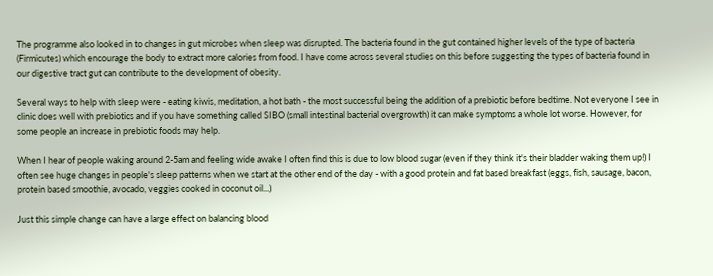The programme also looked in to changes in gut microbes when sleep was disrupted. The bacteria found in the gut contained higher levels of the type of bacteria (Firmicutes) which encourage the body to extract more calories from food. I have come across several studies on this before suggesting the types of bacteria found in our digestive tract gut can contribute to the development of obesity.

Several ways to help with sleep were - eating kiwis, meditation, a hot bath - the most successful being the addition of a prebiotic before bedtime. Not everyone I see in clinic does well with prebiotics and if you have something called SIBO (small intestinal bacterial overgrowth) it can make symptoms a whole lot worse. However, for some people an increase in prebiotic foods may help.

When I hear of people waking around 2-5am and feeling wide awake I often find this is due to low blood sugar (even if they think it's their bladder waking them up!) I often see huge changes in people's sleep patterns when we start at the other end of the day - with a good protein and fat based breakfast (eggs, fish, sausage, bacon, protein based smoothie, avocado, veggies cooked in coconut oil...)

Just this simple change can have a large effect on balancing blood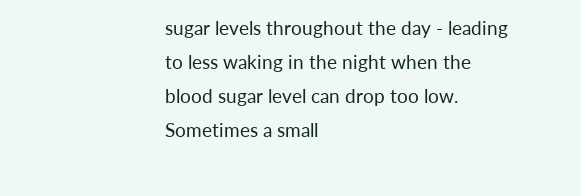sugar levels throughout the day - leading to less waking in the night when the blood sugar level can drop too low. Sometimes a small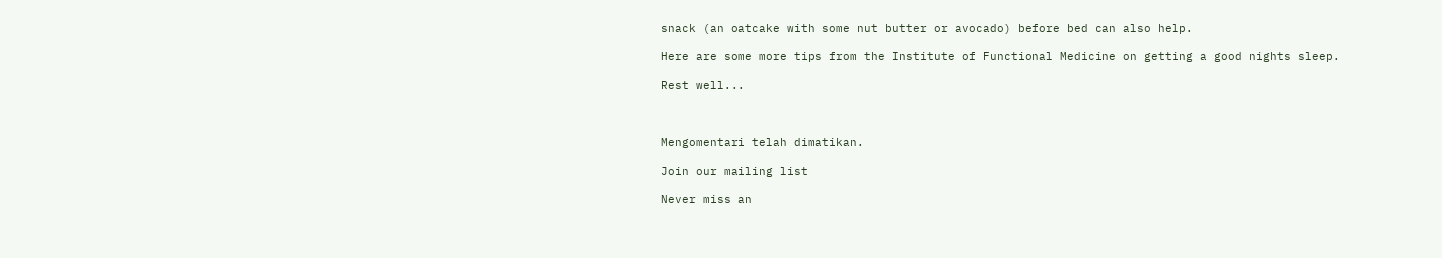snack (an oatcake with some nut butter or avocado) before bed can also help.

Here are some more tips from the Institute of Functional Medicine on getting a good nights sleep.

Rest well...



Mengomentari telah dimatikan.

Join our mailing list

Never miss an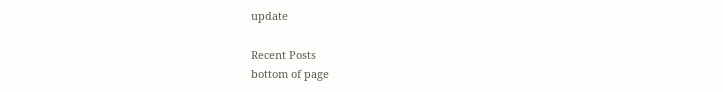update

Recent Posts
bottom of page